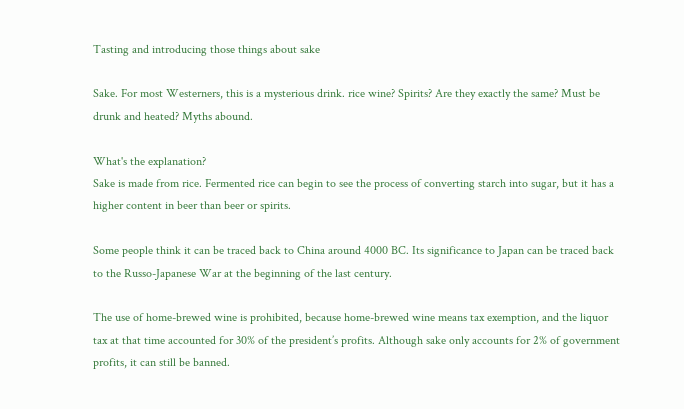Tasting and introducing those things about sake

Sake. For most Westerners, this is a mysterious drink. rice wine? Spirits? Are they exactly the same? Must be drunk and heated? Myths abound.

What's the explanation?
Sake is made from rice. Fermented rice can begin to see the process of converting starch into sugar, but it has a higher content in beer than beer or spirits.

Some people think it can be traced back to China around 4000 BC. Its significance to Japan can be traced back to the Russo-Japanese War at the beginning of the last century.

The use of home-brewed wine is prohibited, because home-brewed wine means tax exemption, and the liquor tax at that time accounted for 30% of the president’s profits. Although sake only accounts for 2% of government profits, it can still be banned.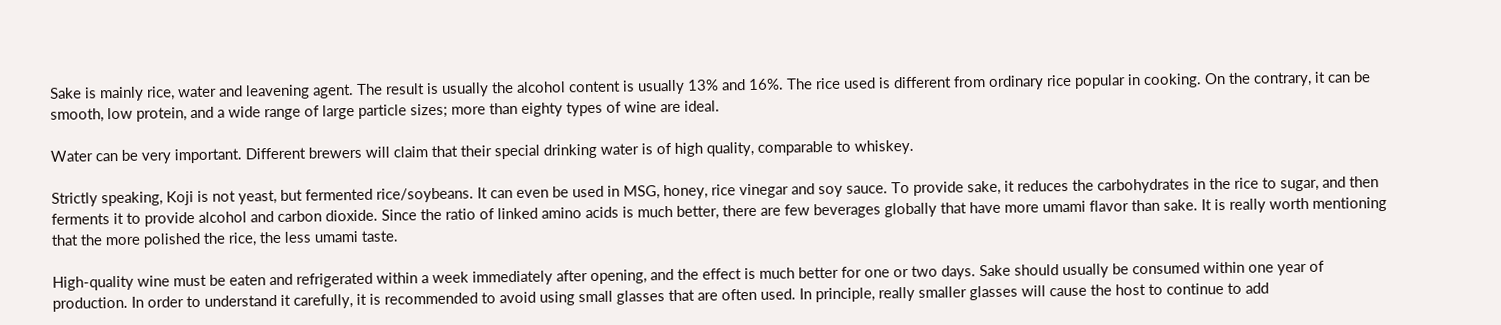Sake is mainly rice, water and leavening agent. The result is usually the alcohol content is usually 13% and 16%. The rice used is different from ordinary rice popular in cooking. On the contrary, it can be smooth, low protein, and a wide range of large particle sizes; more than eighty types of wine are ideal.

Water can be very important. Different brewers will claim that their special drinking water is of high quality, comparable to whiskey.

Strictly speaking, Koji is not yeast, but fermented rice/soybeans. It can even be used in MSG, honey, rice vinegar and soy sauce. To provide sake, it reduces the carbohydrates in the rice to sugar, and then ferments it to provide alcohol and carbon dioxide. Since the ratio of linked amino acids is much better, there are few beverages globally that have more umami flavor than sake. It is really worth mentioning that the more polished the rice, the less umami taste.

High-quality wine must be eaten and refrigerated within a week immediately after opening, and the effect is much better for one or two days. Sake should usually be consumed within one year of production. In order to understand it carefully, it is recommended to avoid using small glasses that are often used. In principle, really smaller glasses will cause the host to continue to add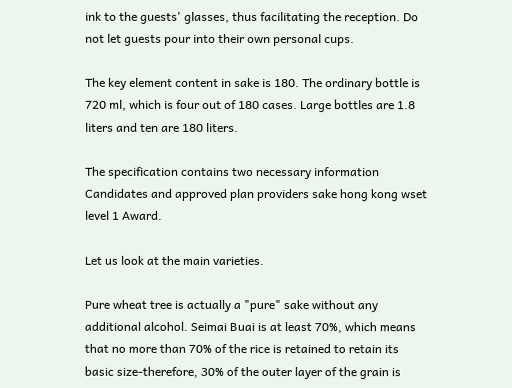ink to the guests' glasses, thus facilitating the reception. Do not let guests pour into their own personal cups.

The key element content in sake is 180. The ordinary bottle is 720 ml, which is four out of 180 cases. Large bottles are 1.8 liters and ten are 180 liters.

The specification contains two necessary information Candidates and approved plan providers sake hong kong wset level 1 Award.

Let us look at the main varieties.

Pure wheat tree is actually a "pure" sake without any additional alcohol. Seimai Buai is at least 70%, which means that no more than 70% of the rice is retained to retain its basic size-therefore, 30% of the outer layer of the grain is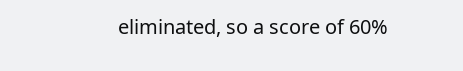eliminated, so a score of 60%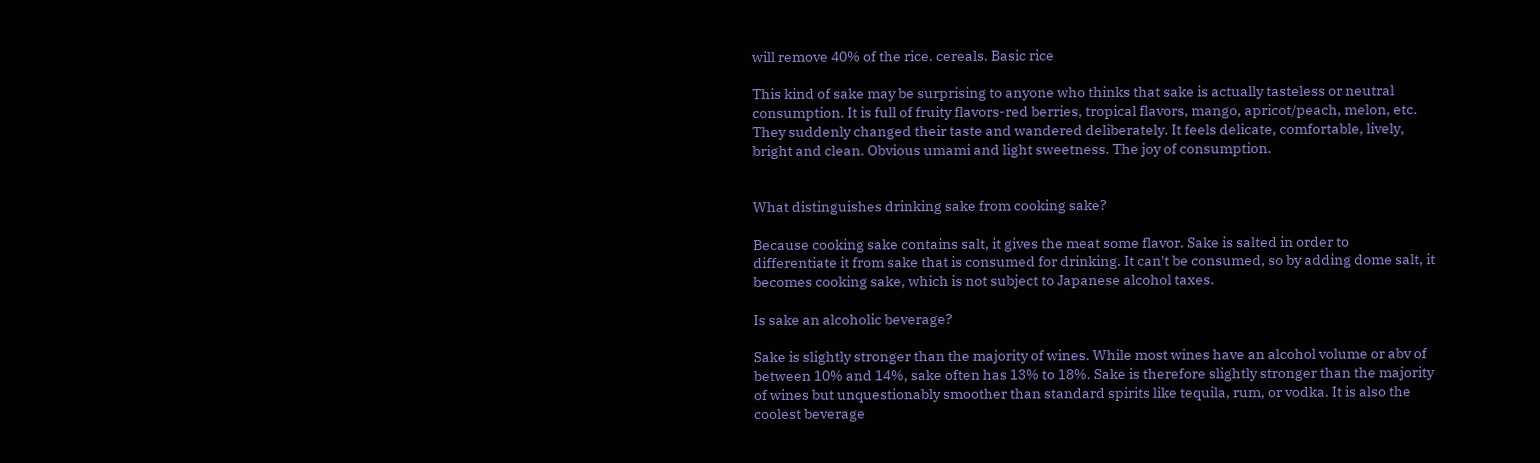will remove 40% of the rice. cereals. Basic rice

This kind of sake may be surprising to anyone who thinks that sake is actually tasteless or neutral consumption. It is full of fruity flavors-red berries, tropical flavors, mango, apricot/peach, melon, etc. They suddenly changed their taste and wandered deliberately. It feels delicate, comfortable, lively, bright and clean. Obvious umami and light sweetness. The joy of consumption.


What distinguishes drinking sake from cooking sake?

Because cooking sake contains salt, it gives the meat some flavor. Sake is salted in order to differentiate it from sake that is consumed for drinking. It can't be consumed, so by adding dome salt, it becomes cooking sake, which is not subject to Japanese alcohol taxes.

Is sake an alcoholic beverage?

Sake is slightly stronger than the majority of wines. While most wines have an alcohol volume or abv of between 10% and 14%, sake often has 13% to 18%. Sake is therefore slightly stronger than the majority of wines but unquestionably smoother than standard spirits like tequila, rum, or vodka. It is also the coolest beverage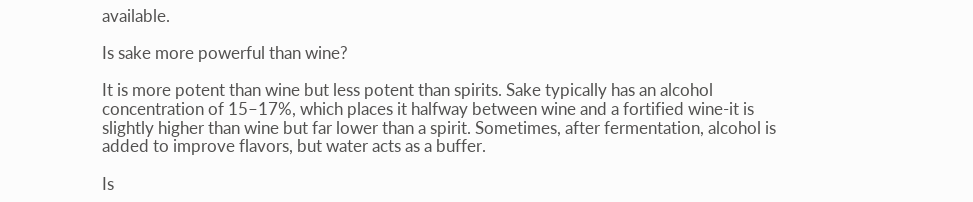available.

Is sake more powerful than wine?

It is more potent than wine but less potent than spirits. Sake typically has an alcohol concentration of 15–17%, which places it halfway between wine and a fortified wine-it is slightly higher than wine but far lower than a spirit. Sometimes, after fermentation, alcohol is added to improve flavors, but water acts as a buffer.

Is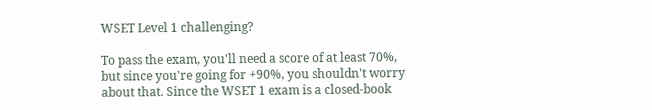WSET Level 1 challenging?

To pass the exam, you'll need a score of at least 70%, but since you're going for +90%, you shouldn't worry about that. Since the WSET 1 exam is a closed-book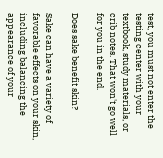test, you must not enter the testing center with your textbook, study materials, or crib notes. That won't go well for you in the end.

Does sake benefit skin?

Sake can have a variety of favorable effects on your skin, including balancing the appearance of your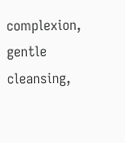complexion, gentle cleansing,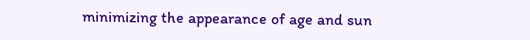minimizing the appearance of age and sun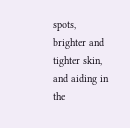spots, brighter and tighter skin, and aiding in the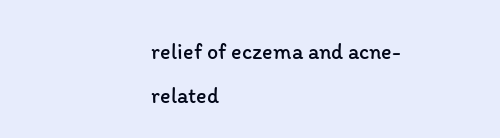relief of eczema and acne-related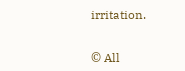irritation.


© All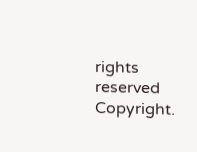rights reserved Copyright.